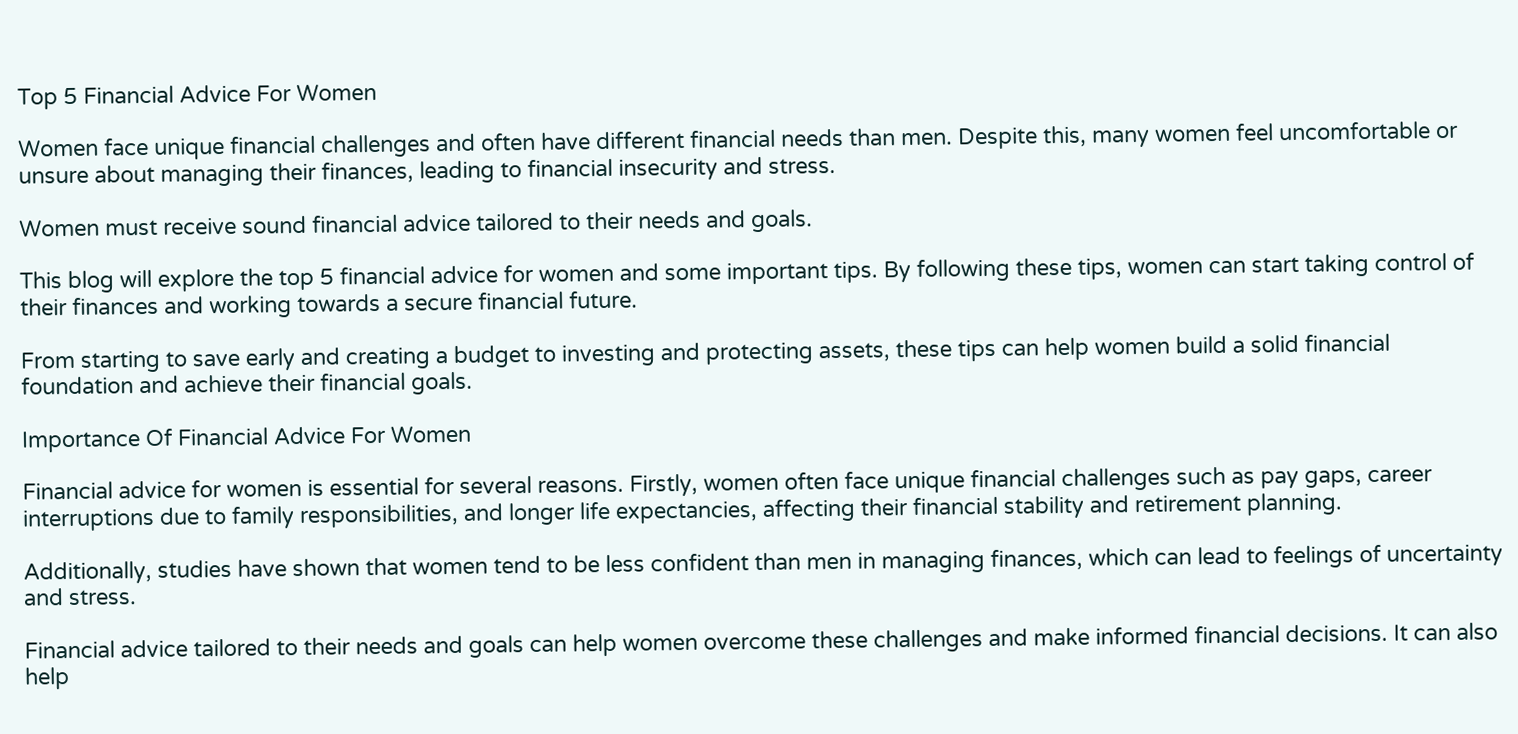Top 5 Financial Advice For Women

Women face unique financial challenges and often have different financial needs than men. Despite this, many women feel uncomfortable or unsure about managing their finances, leading to financial insecurity and stress.

Women must receive sound financial advice tailored to their needs and goals.

This blog will explore the top 5 financial advice for women and some important tips. By following these tips, women can start taking control of their finances and working towards a secure financial future.

From starting to save early and creating a budget to investing and protecting assets, these tips can help women build a solid financial foundation and achieve their financial goals.

Importance Of Financial Advice For Women

Financial advice for women is essential for several reasons. Firstly, women often face unique financial challenges such as pay gaps, career interruptions due to family responsibilities, and longer life expectancies, affecting their financial stability and retirement planning.

Additionally, studies have shown that women tend to be less confident than men in managing finances, which can lead to feelings of uncertainty and stress.

Financial advice tailored to their needs and goals can help women overcome these challenges and make informed financial decisions. It can also help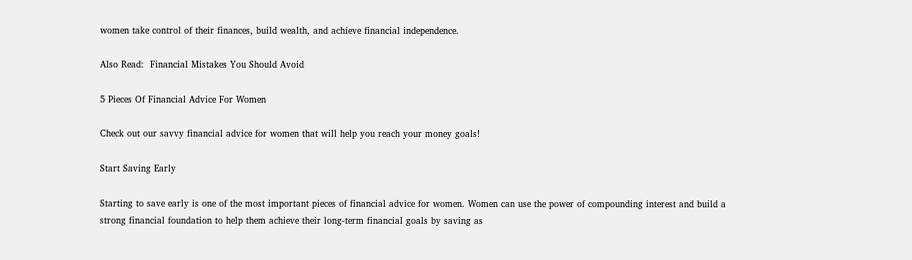women take control of their finances, build wealth, and achieve financial independence.

Also Read:  Financial Mistakes You Should Avoid

5 Pieces Of Financial Advice For Women

Check out our savvy financial advice for women that will help you reach your money goals!

Start Saving Early

Starting to save early is one of the most important pieces of financial advice for women. Women can use the power of compounding interest and build a strong financial foundation to help them achieve their long-term financial goals by saving as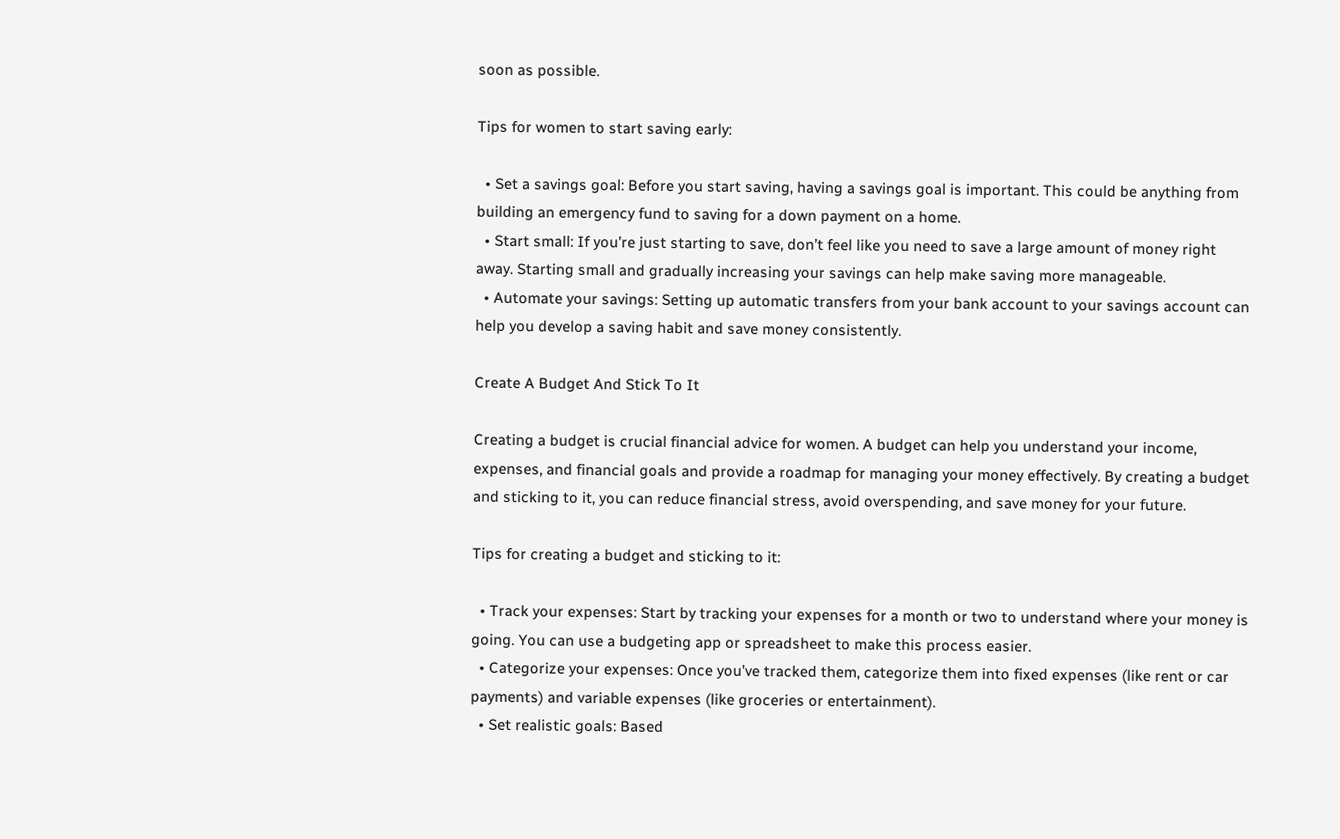soon as possible.

Tips for women to start saving early:

  • Set a savings goal: Before you start saving, having a savings goal is important. This could be anything from building an emergency fund to saving for a down payment on a home.
  • Start small: If you’re just starting to save, don’t feel like you need to save a large amount of money right away. Starting small and gradually increasing your savings can help make saving more manageable.
  • Automate your savings: Setting up automatic transfers from your bank account to your savings account can help you develop a saving habit and save money consistently.

Create A Budget And Stick To It

Creating a budget is crucial financial advice for women. A budget can help you understand your income, expenses, and financial goals and provide a roadmap for managing your money effectively. By creating a budget and sticking to it, you can reduce financial stress, avoid overspending, and save money for your future.

Tips for creating a budget and sticking to it:

  • Track your expenses: Start by tracking your expenses for a month or two to understand where your money is going. You can use a budgeting app or spreadsheet to make this process easier.
  • Categorize your expenses: Once you’ve tracked them, categorize them into fixed expenses (like rent or car payments) and variable expenses (like groceries or entertainment).
  • Set realistic goals: Based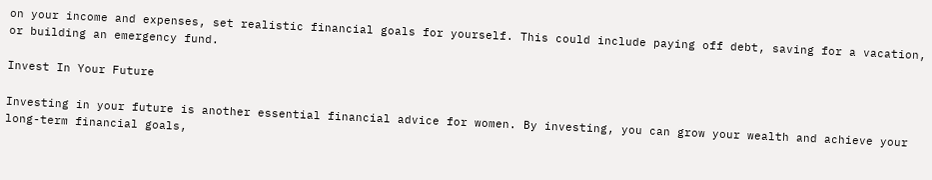on your income and expenses, set realistic financial goals for yourself. This could include paying off debt, saving for a vacation, or building an emergency fund.

Invest In Your Future

Investing in your future is another essential financial advice for women. By investing, you can grow your wealth and achieve your long-term financial goals,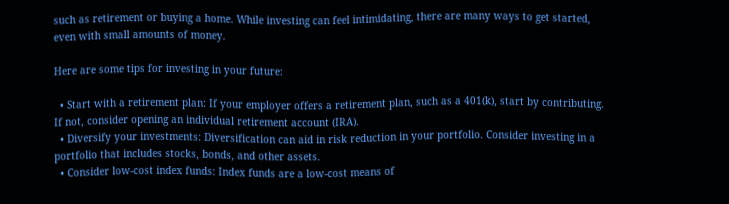such as retirement or buying a home. While investing can feel intimidating, there are many ways to get started, even with small amounts of money.

Here are some tips for investing in your future:

  • Start with a retirement plan: If your employer offers a retirement plan, such as a 401(k), start by contributing. If not, consider opening an individual retirement account (IRA).
  • Diversify your investments: Diversification can aid in risk reduction in your portfolio. Consider investing in a portfolio that includes stocks, bonds, and other assets.
  • Consider low-cost index funds: Index funds are a low-cost means of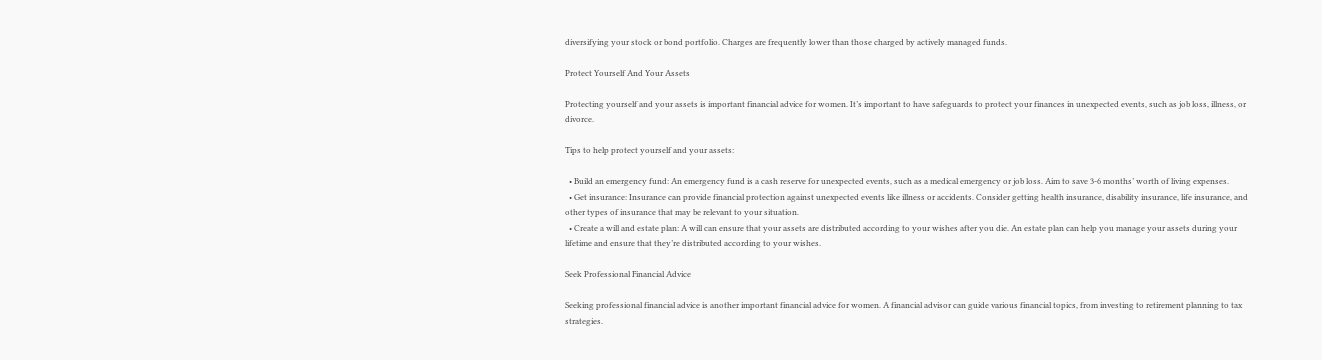diversifying your stock or bond portfolio. Charges are frequently lower than those charged by actively managed funds.

Protect Yourself And Your Assets

Protecting yourself and your assets is important financial advice for women. It’s important to have safeguards to protect your finances in unexpected events, such as job loss, illness, or divorce.

Tips to help protect yourself and your assets:

  • Build an emergency fund: An emergency fund is a cash reserve for unexpected events, such as a medical emergency or job loss. Aim to save 3-6 months’ worth of living expenses.
  • Get insurance: Insurance can provide financial protection against unexpected events like illness or accidents. Consider getting health insurance, disability insurance, life insurance, and other types of insurance that may be relevant to your situation.
  • Create a will and estate plan: A will can ensure that your assets are distributed according to your wishes after you die. An estate plan can help you manage your assets during your lifetime and ensure that they’re distributed according to your wishes.

Seek Professional Financial Advice

Seeking professional financial advice is another important financial advice for women. A financial advisor can guide various financial topics, from investing to retirement planning to tax strategies.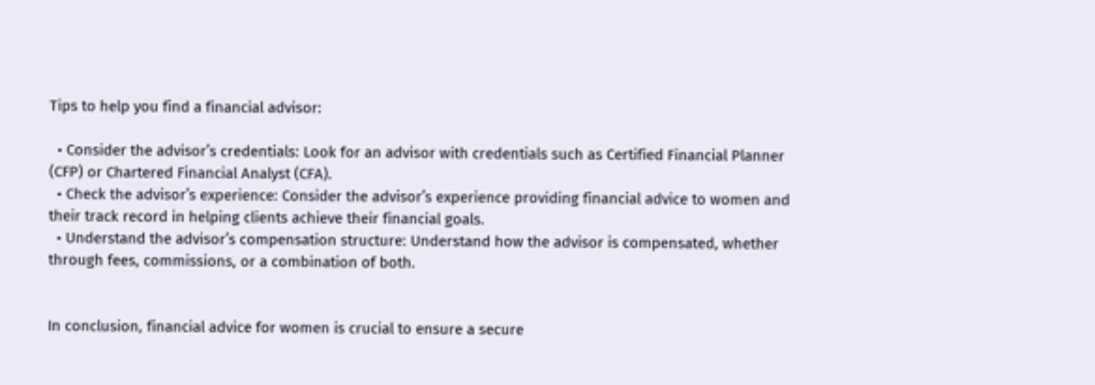Tips to help you find a financial advisor:

  • Consider the advisor’s credentials: Look for an advisor with credentials such as Certified Financial Planner (CFP) or Chartered Financial Analyst (CFA).
  • Check the advisor’s experience: Consider the advisor’s experience providing financial advice to women and their track record in helping clients achieve their financial goals.
  • Understand the advisor’s compensation structure: Understand how the advisor is compensated, whether through fees, commissions, or a combination of both.


In conclusion, financial advice for women is crucial to ensure a secure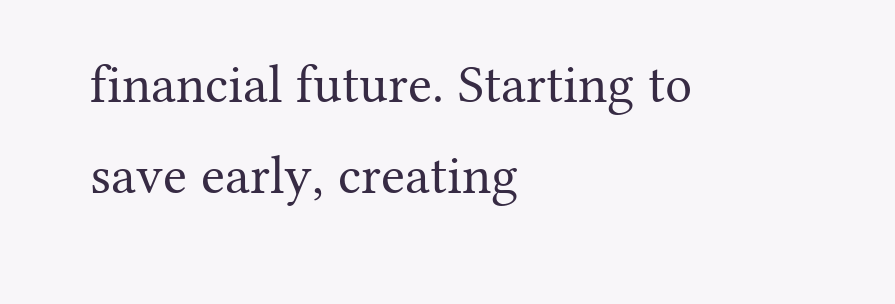financial future. Starting to save early, creating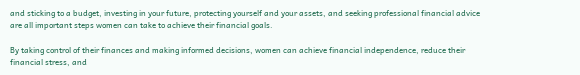and sticking to a budget, investing in your future, protecting yourself and your assets, and seeking professional financial advice are all important steps women can take to achieve their financial goals.

By taking control of their finances and making informed decisions, women can achieve financial independence, reduce their financial stress, and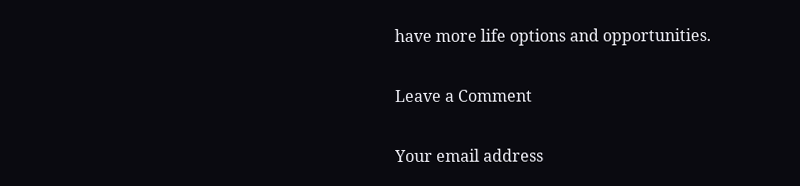have more life options and opportunities.

Leave a Comment

Your email address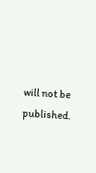will not be published.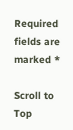Required fields are marked *

Scroll to Top